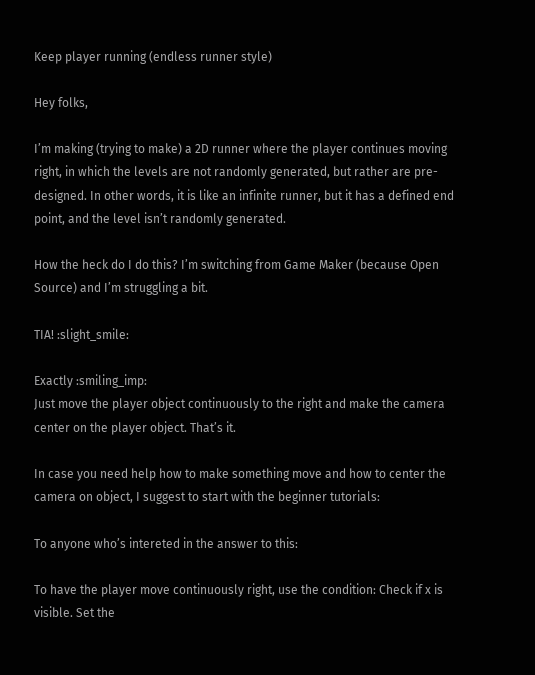Keep player running (endless runner style)

Hey folks,

I’m making (trying to make) a 2D runner where the player continues moving right, in which the levels are not randomly generated, but rather are pre-designed. In other words, it is like an infinite runner, but it has a defined end point, and the level isn’t randomly generated.

How the heck do I do this? I’m switching from Game Maker (because Open Source) and I’m struggling a bit.

TIA! :slight_smile:

Exactly :smiling_imp:
Just move the player object continuously to the right and make the camera center on the player object. That’s it.

In case you need help how to make something move and how to center the camera on object, I suggest to start with the beginner tutorials:

To anyone who’s intereted in the answer to this:

To have the player move continuously right, use the condition: Check if x is visible. Set the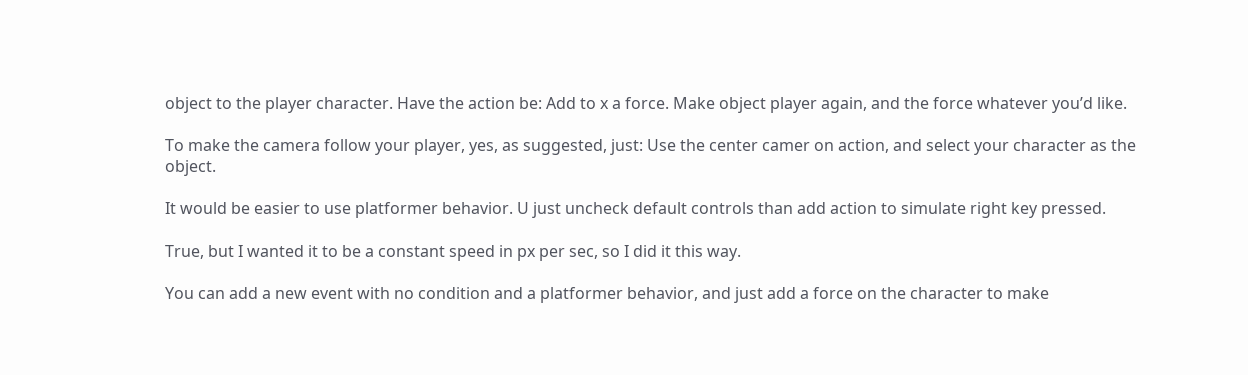object to the player character. Have the action be: Add to x a force. Make object player again, and the force whatever you’d like.

To make the camera follow your player, yes, as suggested, just: Use the center camer on action, and select your character as the object.

It would be easier to use platformer behavior. U just uncheck default controls than add action to simulate right key pressed.

True, but I wanted it to be a constant speed in px per sec, so I did it this way.

You can add a new event with no condition and a platformer behavior, and just add a force on the character to make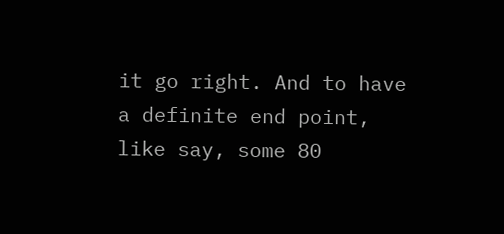it go right. And to have a definite end point, like say, some 80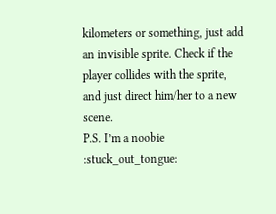kilometers or something, just add an invisible sprite. Check if the player collides with the sprite, and just direct him/her to a new scene.
P.S. I’m a noobie :stuck_out_tongue: